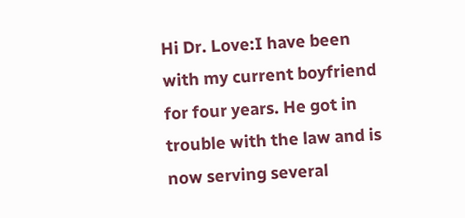Hi Dr. Love:I have been with my current boyfriend for four years. He got in trouble with the law and is now serving several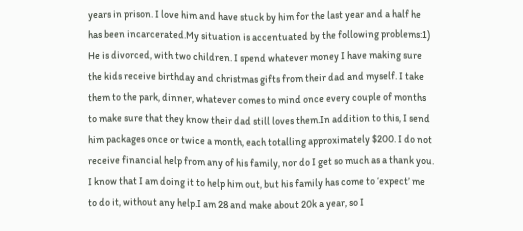years in prison. I love him and have stuck by him for the last year and a half he has been incarcerated.My situation is accentuated by the following problems:1) He is divorced, with two children. I spend whatever money I have making sure the kids receive birthday and christmas gifts from their dad and myself. I take them to the park, dinner, whatever comes to mind once every couple of months to make sure that they know their dad still loves them.In addition to this, I send him packages once or twice a month, each totalling approximately $200. I do not receive financial help from any of his family, nor do I get so much as a thank you. I know that I am doing it to help him out, but his family has come to ‘expect’ me to do it, without any help.I am 28 and make about 20k a year, so I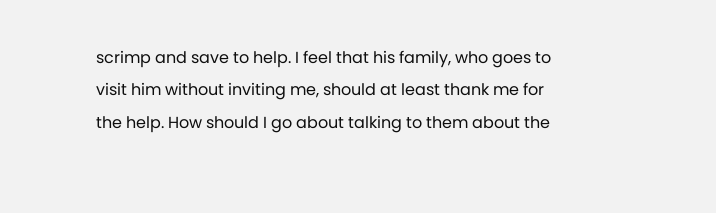scrimp and save to help. I feel that his family, who goes to visit him without inviting me, should at least thank me for the help. How should I go about talking to them about the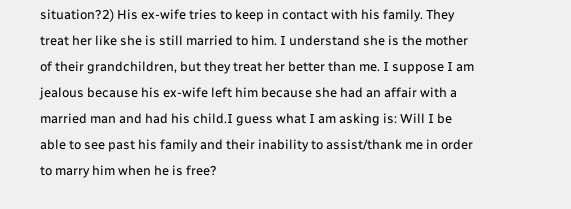situation?2) His ex-wife tries to keep in contact with his family. They treat her like she is still married to him. I understand she is the mother of their grandchildren, but they treat her better than me. I suppose I am jealous because his ex-wife left him because she had an affair with a married man and had his child.I guess what I am asking is: Will I be able to see past his family and their inability to assist/thank me in order to marry him when he is free?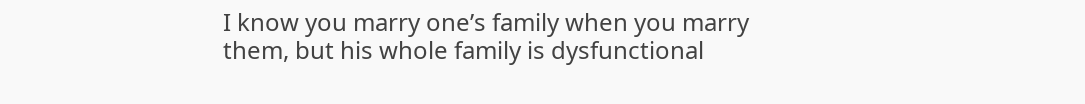I know you marry one’s family when you marry them, but his whole family is dysfunctional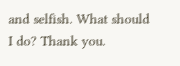and selfish. What should I do? Thank you.